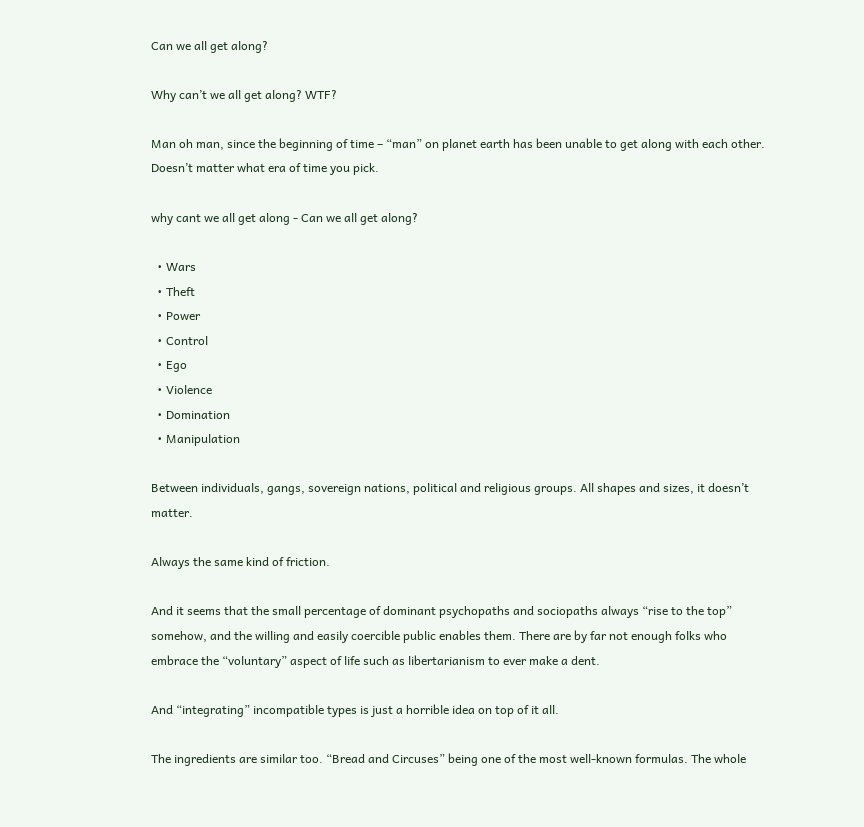Can we all get along?

Why can’t we all get along? WTF?

Man oh man, since the beginning of time – “man” on planet earth has been unable to get along with each other. Doesn’t matter what era of time you pick.

why cant we all get along - Can we all get along?

  • Wars
  • Theft
  • Power
  • Control
  • Ego
  • Violence
  • Domination
  • Manipulation

Between individuals, gangs, sovereign nations, political and religious groups. All shapes and sizes, it doesn’t matter.

Always the same kind of friction.

And it seems that the small percentage of dominant psychopaths and sociopaths always “rise to the top” somehow, and the willing and easily coercible public enables them. There are by far not enough folks who embrace the “voluntary” aspect of life such as libertarianism to ever make a dent.

And “integrating” incompatible types is just a horrible idea on top of it all.

The ingredients are similar too. “Bread and Circuses” being one of the most well-known formulas. The whole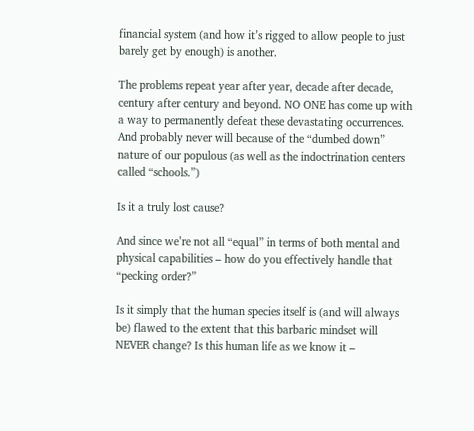financial system (and how it’s rigged to allow people to just barely get by enough) is another.

The problems repeat year after year, decade after decade, century after century and beyond. NO ONE has come up with a way to permanently defeat these devastating occurrences. And probably never will because of the “dumbed down” nature of our populous (as well as the indoctrination centers called “schools.”)

Is it a truly lost cause?

And since we’re not all “equal” in terms of both mental and physical capabilities – how do you effectively handle that “pecking order?”

Is it simply that the human species itself is (and will always be) flawed to the extent that this barbaric mindset will NEVER change? Is this human life as we know it –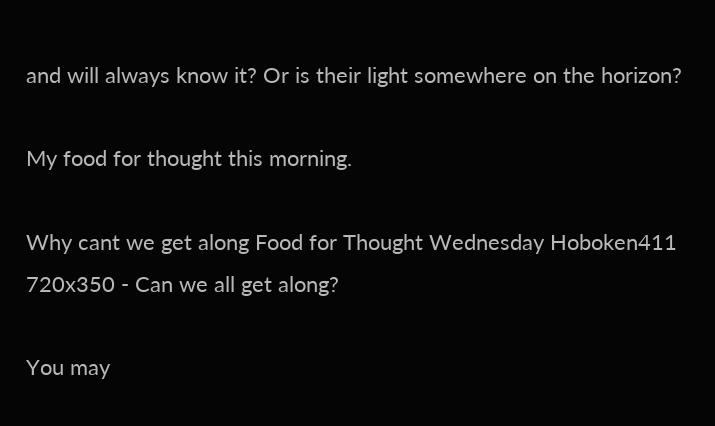and will always know it? Or is their light somewhere on the horizon?

My food for thought this morning.

Why cant we get along Food for Thought Wednesday Hoboken411 720x350 - Can we all get along?

You may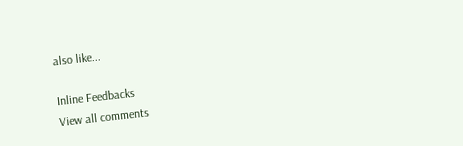also like...

Inline Feedbacks
View all comments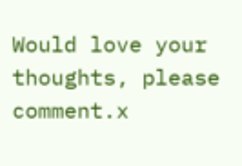Would love your thoughts, please comment.x